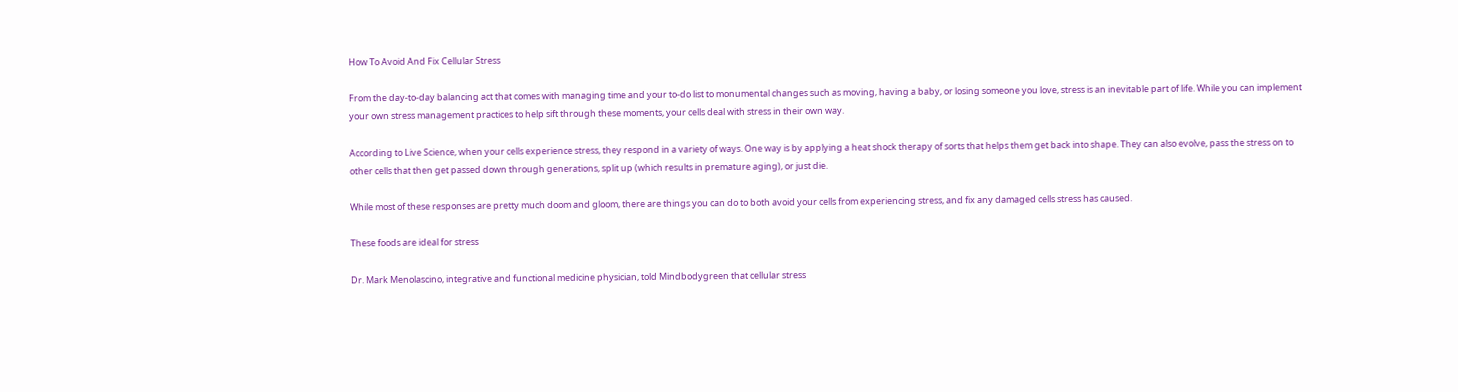How To Avoid And Fix Cellular Stress

From the day-to-day balancing act that comes with managing time and your to-do list to monumental changes such as moving, having a baby, or losing someone you love, stress is an inevitable part of life. While you can implement your own stress management practices to help sift through these moments, your cells deal with stress in their own way.

According to Live Science, when your cells experience stress, they respond in a variety of ways. One way is by applying a heat shock therapy of sorts that helps them get back into shape. They can also evolve, pass the stress on to other cells that then get passed down through generations, split up (which results in premature aging), or just die.

While most of these responses are pretty much doom and gloom, there are things you can do to both avoid your cells from experiencing stress, and fix any damaged cells stress has caused.

These foods are ideal for stress

Dr. Mark Menolascino, integrative and functional medicine physician, told Mindbodygreen that cellular stress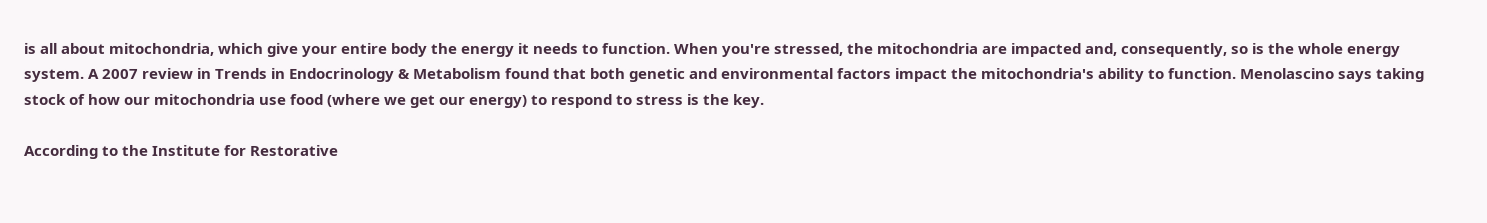is all about mitochondria, which give your entire body the energy it needs to function. When you're stressed, the mitochondria are impacted and, consequently, so is the whole energy system. A 2007 review in Trends in Endocrinology & Metabolism found that both genetic and environmental factors impact the mitochondria's ability to function. Menolascino says taking stock of how our mitochondria use food (where we get our energy) to respond to stress is the key.

According to the Institute for Restorative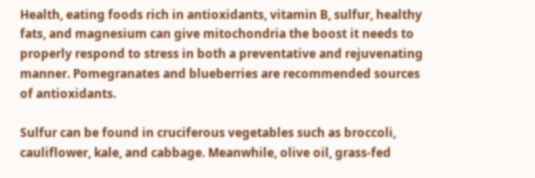Health, eating foods rich in antioxidants, vitamin B, sulfur, healthy fats, and magnesium can give mitochondria the boost it needs to properly respond to stress in both a preventative and rejuvenating manner. Pomegranates and blueberries are recommended sources of antioxidants.

Sulfur can be found in cruciferous vegetables such as broccoli, cauliflower, kale, and cabbage. Meanwhile, olive oil, grass-fed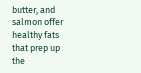butter, and salmon offer healthy fats that prep up the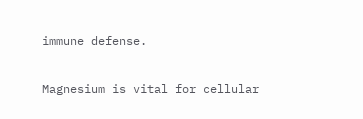immune defense.

Magnesium is vital for cellular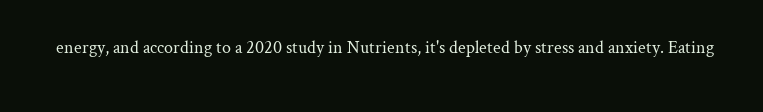energy, and according to a 2020 study in Nutrients, it's depleted by stress and anxiety. Eating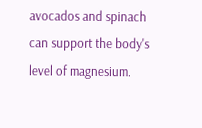avocados and spinach can support the body's level of magnesium.